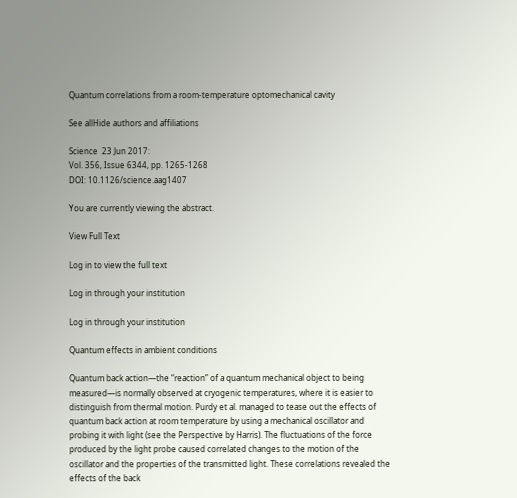Quantum correlations from a room-temperature optomechanical cavity

See allHide authors and affiliations

Science  23 Jun 2017:
Vol. 356, Issue 6344, pp. 1265-1268
DOI: 10.1126/science.aag1407

You are currently viewing the abstract.

View Full Text

Log in to view the full text

Log in through your institution

Log in through your institution

Quantum effects in ambient conditions

Quantum back action—the “reaction” of a quantum mechanical object to being measured—is normally observed at cryogenic temperatures, where it is easier to distinguish from thermal motion. Purdy et al. managed to tease out the effects of quantum back action at room temperature by using a mechanical oscillator and probing it with light (see the Perspective by Harris). The fluctuations of the force produced by the light probe caused correlated changes to the motion of the oscillator and the properties of the transmitted light. These correlations revealed the effects of the back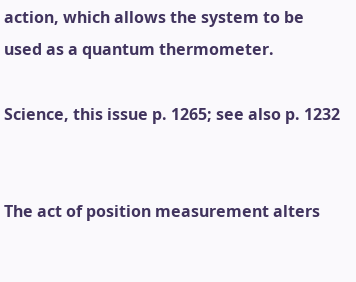action, which allows the system to be used as a quantum thermometer.

Science, this issue p. 1265; see also p. 1232


The act of position measurement alters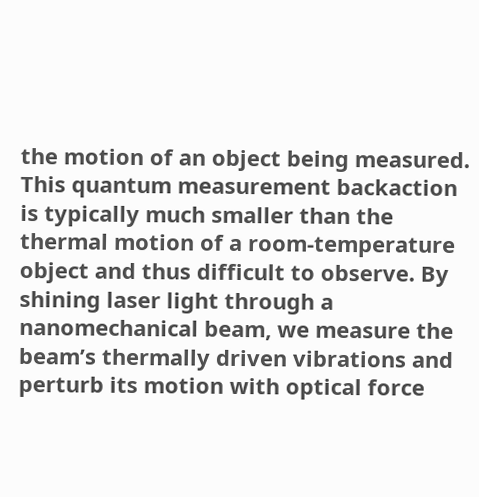the motion of an object being measured. This quantum measurement backaction is typically much smaller than the thermal motion of a room-temperature object and thus difficult to observe. By shining laser light through a nanomechanical beam, we measure the beam’s thermally driven vibrations and perturb its motion with optical force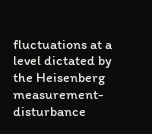fluctuations at a level dictated by the Heisenberg measurement-disturbance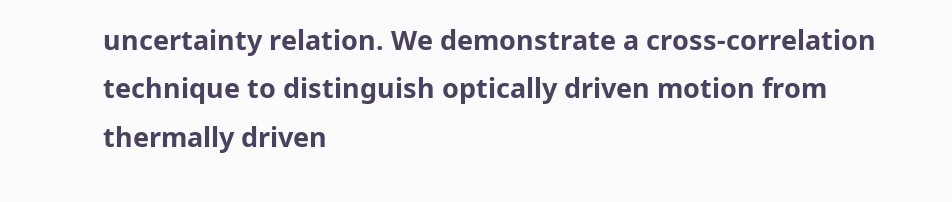uncertainty relation. We demonstrate a cross-correlation technique to distinguish optically driven motion from thermally driven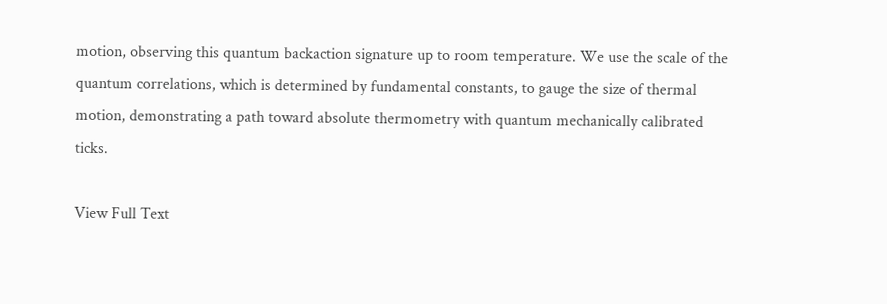motion, observing this quantum backaction signature up to room temperature. We use the scale of the quantum correlations, which is determined by fundamental constants, to gauge the size of thermal motion, demonstrating a path toward absolute thermometry with quantum mechanically calibrated ticks.

View Full Text